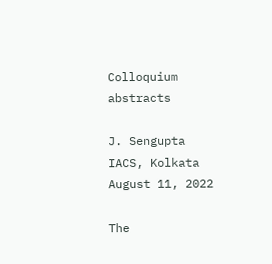Colloquium abstracts

J. Sengupta
IACS, Kolkata
August 11, 2022

The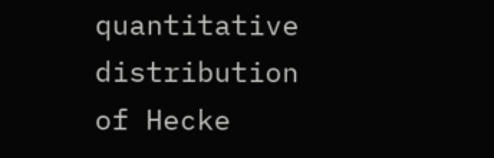quantitative distribution of Hecke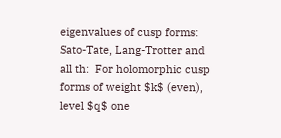eigenvalues of cusp forms: Sato-Tate, Lang-Trotter and all th:  For holomorphic cusp forms of weight $k$ (even), level $q$ one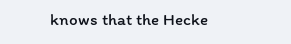knows that the Hecke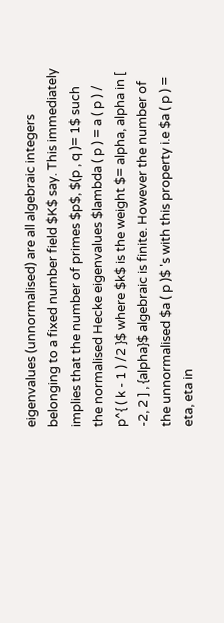eigenvalues (unnormalised) are all algebraic integers belonging to a fixed number field $K$ say. This immediately implies that the number of primes $p$, $(p , q )= 1$ such the normalised Hecke eigenvalues $lambda ( p ) = a ( p ) / p^{ ( k - 1 ) /2 }$ where $k$ is the weight $= alpha, alpha in [ -2, 2 ] , {alpha}$ algebraic is finite. However the number of the unnormalised $a ( p )$ 's with this property i.e $a ( p ) = eta, eta in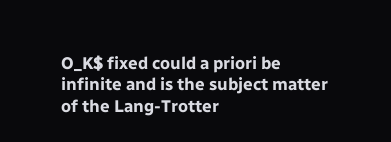O_K$ fixed could a priori be infinite and is the subject matter of the Lang-Trotter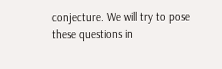conjecture. We will try to pose these questions in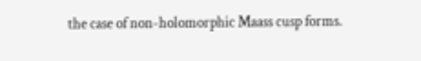the case of non-holomorphic Maass cusp forms.